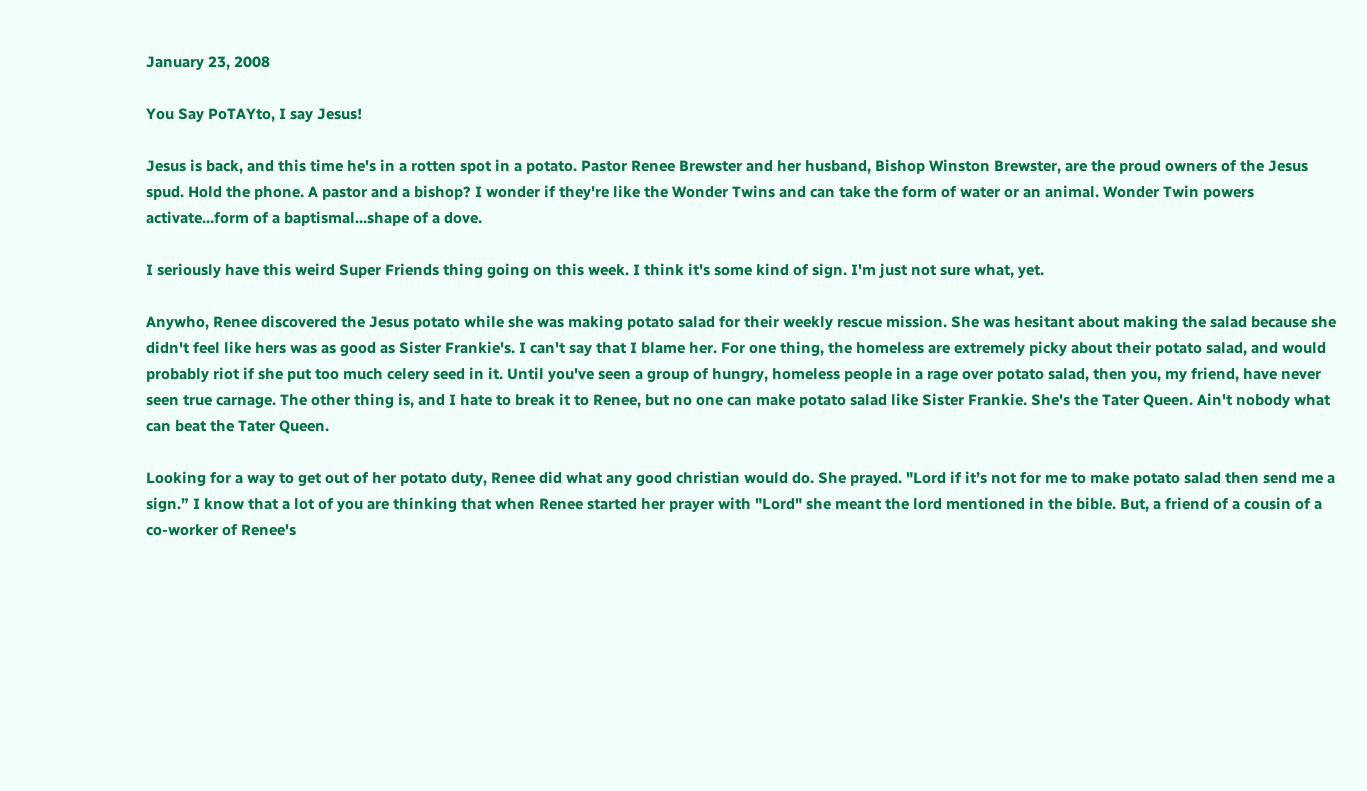January 23, 2008

You Say PoTAYto, I say Jesus!

Jesus is back, and this time he's in a rotten spot in a potato. Pastor Renee Brewster and her husband, Bishop Winston Brewster, are the proud owners of the Jesus spud. Hold the phone. A pastor and a bishop? I wonder if they're like the Wonder Twins and can take the form of water or an animal. Wonder Twin powers activate...form of a baptismal...shape of a dove.

I seriously have this weird Super Friends thing going on this week. I think it's some kind of sign. I'm just not sure what, yet.

Anywho, Renee discovered the Jesus potato while she was making potato salad for their weekly rescue mission. She was hesitant about making the salad because she didn't feel like hers was as good as Sister Frankie's. I can't say that I blame her. For one thing, the homeless are extremely picky about their potato salad, and would probably riot if she put too much celery seed in it. Until you've seen a group of hungry, homeless people in a rage over potato salad, then you, my friend, have never seen true carnage. The other thing is, and I hate to break it to Renee, but no one can make potato salad like Sister Frankie. She's the Tater Queen. Ain't nobody what can beat the Tater Queen.

Looking for a way to get out of her potato duty, Renee did what any good christian would do. She prayed. "Lord if it’s not for me to make potato salad then send me a sign.” I know that a lot of you are thinking that when Renee started her prayer with "Lord" she meant the lord mentioned in the bible. But, a friend of a cousin of a co-worker of Renee's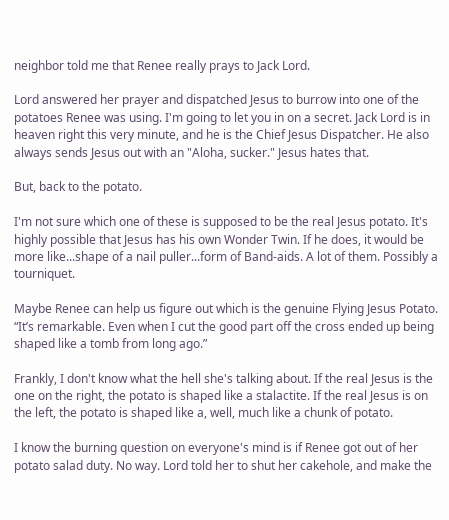neighbor told me that Renee really prays to Jack Lord.

Lord answered her prayer and dispatched Jesus to burrow into one of the potatoes Renee was using. I'm going to let you in on a secret. Jack Lord is in heaven right this very minute, and he is the Chief Jesus Dispatcher. He also always sends Jesus out with an "Aloha, sucker." Jesus hates that.

But, back to the potato.

I'm not sure which one of these is supposed to be the real Jesus potato. It's highly possible that Jesus has his own Wonder Twin. If he does, it would be more like...shape of a nail puller...form of Band-aids. A lot of them. Possibly a tourniquet.

Maybe Renee can help us figure out which is the genuine Flying Jesus Potato. “It’s remarkable. Even when I cut the good part off the cross ended up being shaped like a tomb from long ago.”

Frankly, I don't know what the hell she's talking about. If the real Jesus is the one on the right, the potato is shaped like a stalactite. If the real Jesus is on the left, the potato is shaped like a, well, much like a chunk of potato.

I know the burning question on everyone's mind is if Renee got out of her potato salad duty. No way. Lord told her to shut her cakehole, and make the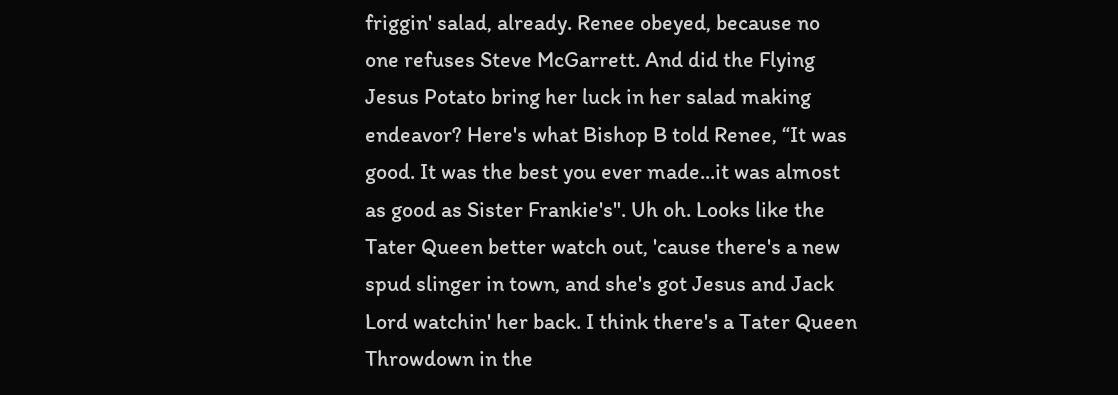friggin' salad, already. Renee obeyed, because no one refuses Steve McGarrett. And did the Flying Jesus Potato bring her luck in her salad making endeavor? Here's what Bishop B told Renee, “It was good. It was the best you ever made...it was almost as good as Sister Frankie's". Uh oh. Looks like the Tater Queen better watch out, 'cause there's a new spud slinger in town, and she's got Jesus and Jack Lord watchin' her back. I think there's a Tater Queen Throwdown in the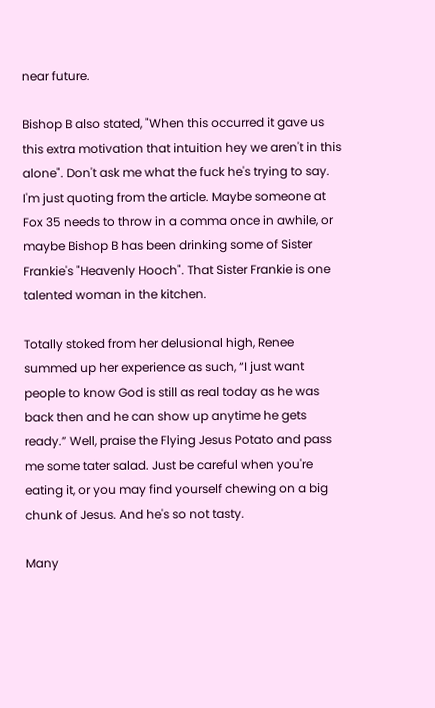near future.

Bishop B also stated, "When this occurred it gave us this extra motivation that intuition hey we aren't in this alone". Don't ask me what the fuck he's trying to say. I'm just quoting from the article. Maybe someone at Fox 35 needs to throw in a comma once in awhile, or maybe Bishop B has been drinking some of Sister Frankie's "Heavenly Hooch". That Sister Frankie is one talented woman in the kitchen.

Totally stoked from her delusional high, Renee summed up her experience as such, “I just want people to know God is still as real today as he was back then and he can show up anytime he gets ready.” Well, praise the Flying Jesus Potato and pass me some tater salad. Just be careful when you're eating it, or you may find yourself chewing on a big chunk of Jesus. And he's so not tasty.

Many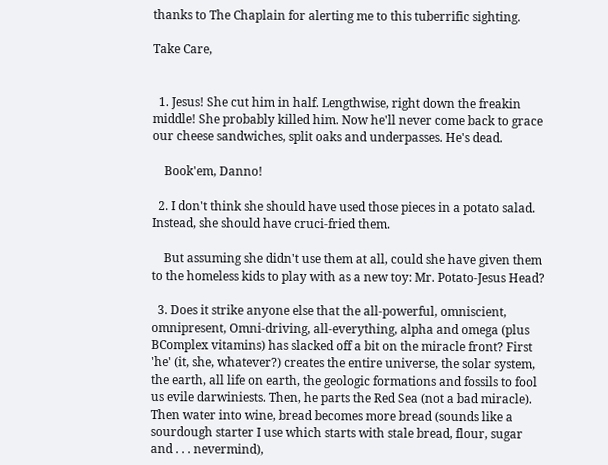thanks to The Chaplain for alerting me to this tuberrific sighting.

Take Care,


  1. Jesus! She cut him in half. Lengthwise, right down the freakin middle! She probably killed him. Now he'll never come back to grace our cheese sandwiches, split oaks and underpasses. He's dead.

    Book'em, Danno!

  2. I don't think she should have used those pieces in a potato salad. Instead, she should have cruci-fried them.

    But assuming she didn't use them at all, could she have given them to the homeless kids to play with as a new toy: Mr. Potato-Jesus Head?

  3. Does it strike anyone else that the all-powerful, omniscient, omnipresent, Omni-driving, all-everything, alpha and omega (plus BComplex vitamins) has slacked off a bit on the miracle front? First 'he' (it, she, whatever?) creates the entire universe, the solar system, the earth, all life on earth, the geologic formations and fossils to fool us evile darwiniests. Then, he parts the Red Sea (not a bad miracle). Then water into wine, bread becomes more bread (sounds like a sourdough starter I use which starts with stale bread, flour, sugar and . . . nevermind),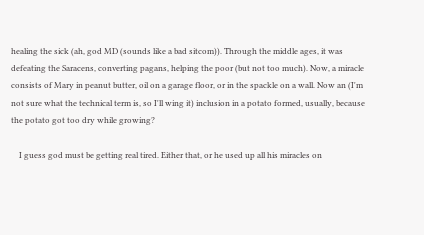healing the sick (ah, god MD (sounds like a bad sitcom)). Through the middle ages, it was defeating the Saracens, converting pagans, helping the poor (but not too much). Now, a miracle consists of Mary in peanut butter, oil on a garage floor, or in the spackle on a wall. Now an (I'm not sure what the technical term is, so I'll wing it) inclusion in a potato formed, usually, because the potato got too dry while growing?

    I guess god must be getting real tired. Either that, or he used up all his miracles on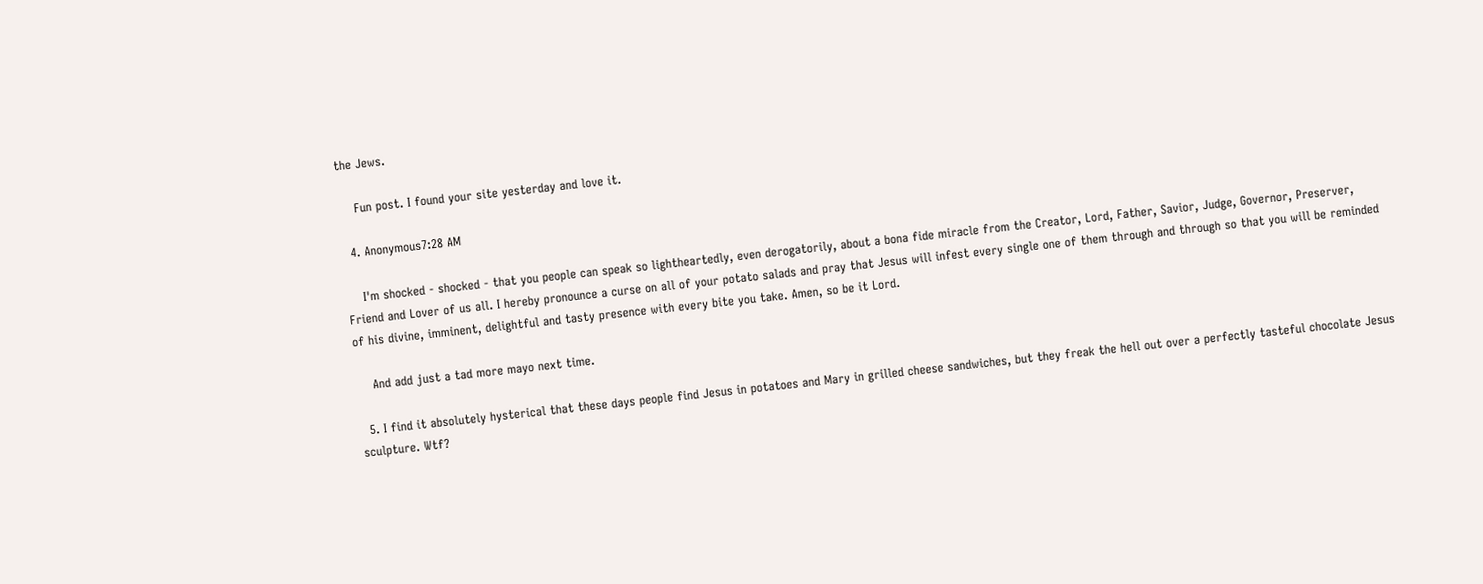the Jews.

    Fun post. I found your site yesterday and love it.

  4. Anonymous7:28 AM

    I'm shocked - shocked - that you people can speak so lightheartedly, even derogatorily, about a bona fide miracle from the Creator, Lord, Father, Savior, Judge, Governor, Preserver, Friend and Lover of us all. I hereby pronounce a curse on all of your potato salads and pray that Jesus will infest every single one of them through and through so that you will be reminded of his divine, imminent, delightful and tasty presence with every bite you take. Amen, so be it Lord.

    And add just a tad more mayo next time.

  5. I find it absolutely hysterical that these days people find Jesus in potatoes and Mary in grilled cheese sandwiches, but they freak the hell out over a perfectly tasteful chocolate Jesus sculpture. Wtf?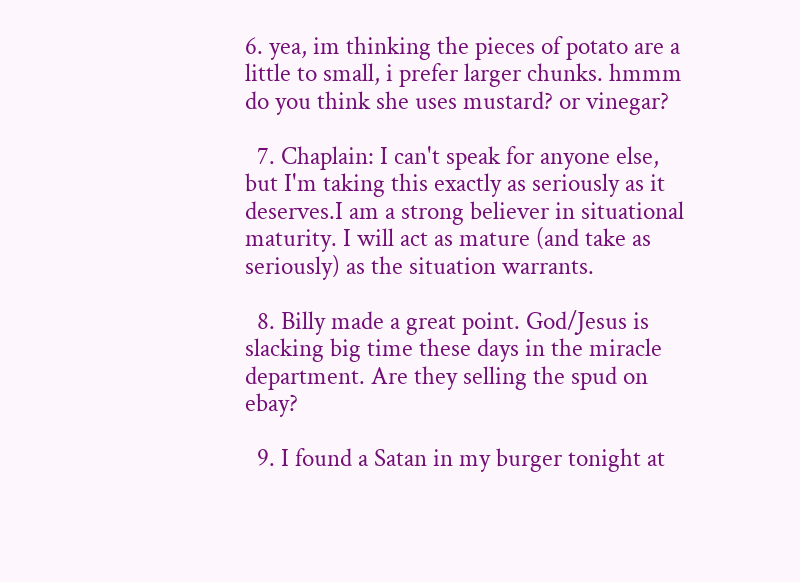6. yea, im thinking the pieces of potato are a little to small, i prefer larger chunks. hmmm do you think she uses mustard? or vinegar?

  7. Chaplain: I can't speak for anyone else, but I'm taking this exactly as seriously as it deserves.I am a strong believer in situational maturity. I will act as mature (and take as seriously) as the situation warrants.

  8. Billy made a great point. God/Jesus is slacking big time these days in the miracle department. Are they selling the spud on ebay?

  9. I found a Satan in my burger tonight at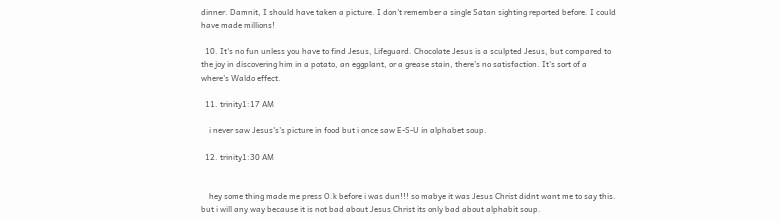dinner. Damnit, I should have taken a picture. I don't remember a single Satan sighting reported before. I could have made millions!

  10. It's no fun unless you have to find Jesus, Lifeguard. Chocolate Jesus is a sculpted Jesus, but compared to the joy in discovering him in a potato, an eggplant, or a grease stain, there's no satisfaction. It's sort of a where's Waldo effect.

  11. trinity1:17 AM

    i never saw Jesus's's picture in food but i once saw E-S-U in alphabet soup.

  12. trinity1:30 AM


    hey some thing made me press O.k before i was dun!!! so mabye it was Jesus Christ didnt want me to say this. but i will any way because it is not bad about Jesus Christ its only bad about alphabit soup.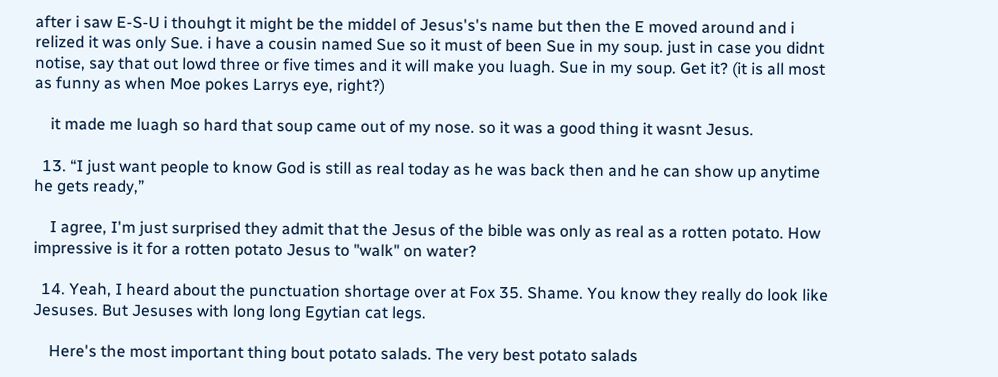after i saw E-S-U i thouhgt it might be the middel of Jesus's's name but then the E moved around and i relized it was only Sue. i have a cousin named Sue so it must of been Sue in my soup. just in case you didnt notise, say that out lowd three or five times and it will make you luagh. Sue in my soup. Get it? (it is all most as funny as when Moe pokes Larrys eye, right?)

    it made me luagh so hard that soup came out of my nose. so it was a good thing it wasnt Jesus.

  13. “I just want people to know God is still as real today as he was back then and he can show up anytime he gets ready,”

    I agree, I'm just surprised they admit that the Jesus of the bible was only as real as a rotten potato. How impressive is it for a rotten potato Jesus to "walk" on water?

  14. Yeah, I heard about the punctuation shortage over at Fox 35. Shame. You know they really do look like Jesuses. But Jesuses with long long Egytian cat legs.

    Here's the most important thing bout potato salads. The very best potato salads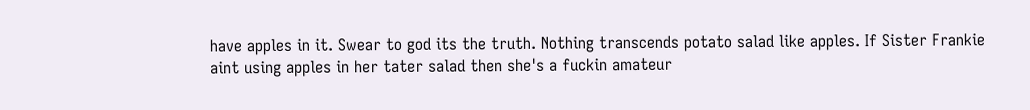have apples in it. Swear to god its the truth. Nothing transcends potato salad like apples. If Sister Frankie aint using apples in her tater salad then she's a fuckin amateur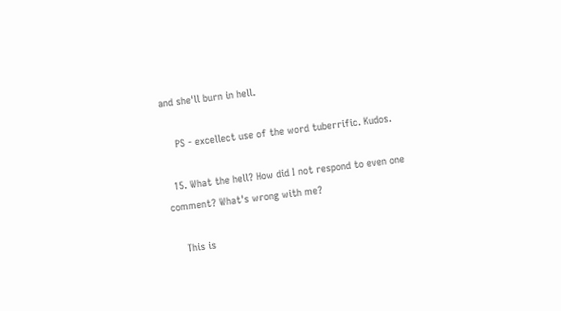and she'll burn in hell.

    PS - excellect use of the word tuberrific. Kudos.

  15. What the hell? How did I not respond to even one comment? What's wrong with me?

    This is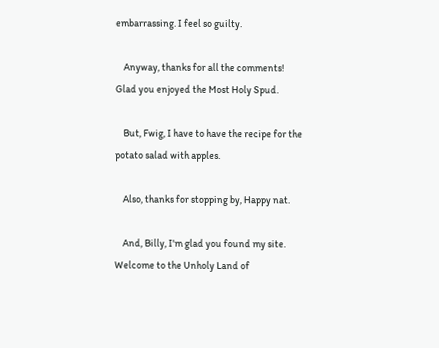embarrassing. I feel so guilty.

    Anyway, thanks for all the comments! Glad you enjoyed the Most Holy Spud.

    But, Fwig, I have to have the recipe for the potato salad with apples.

    Also, thanks for stopping by, Happy nat.

    And, Billy, I'm glad you found my site. Welcome to the Unholy Land of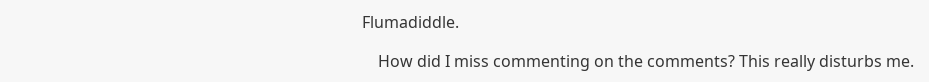Flumadiddle.

    How did I miss commenting on the comments? This really disturbs me.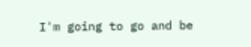I'm going to go and be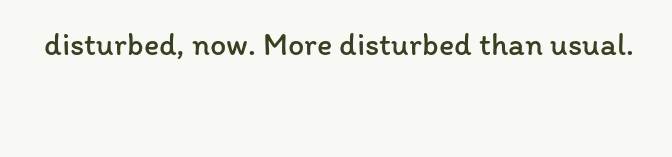disturbed, now. More disturbed than usual.